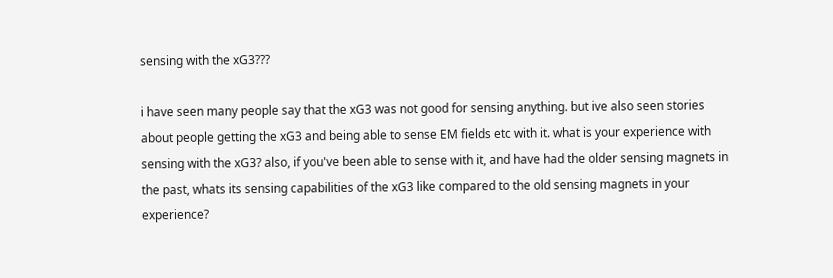sensing with the xG3???

i have seen many people say that the xG3 was not good for sensing anything. but ive also seen stories about people getting the xG3 and being able to sense EM fields etc with it. what is your experience with sensing with the xG3? also, if you've been able to sense with it, and have had the older sensing magnets in the past, whats its sensing capabilities of the xG3 like compared to the old sensing magnets in your experience?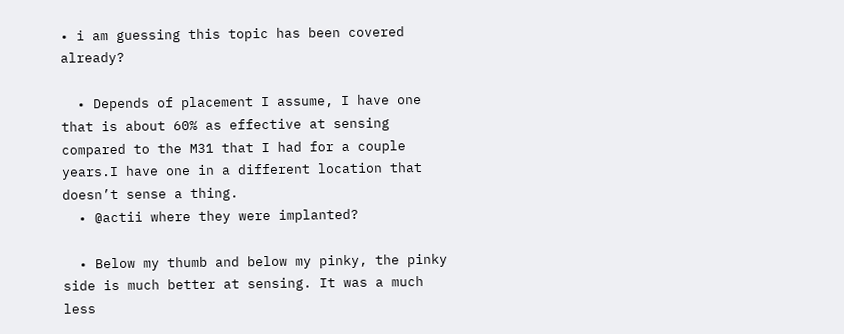• i am guessing this topic has been covered already?

  • Depends of placement I assume, I have one that is about 60% as effective at sensing compared to the M31 that I had for a couple years.I have one in a different location that doesn’t sense a thing.
  • @actii where they were implanted?

  • Below my thumb and below my pinky, the pinky side is much better at sensing. It was a much less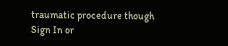traumatic procedure though
Sign In or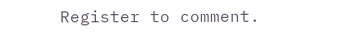Register to comment.